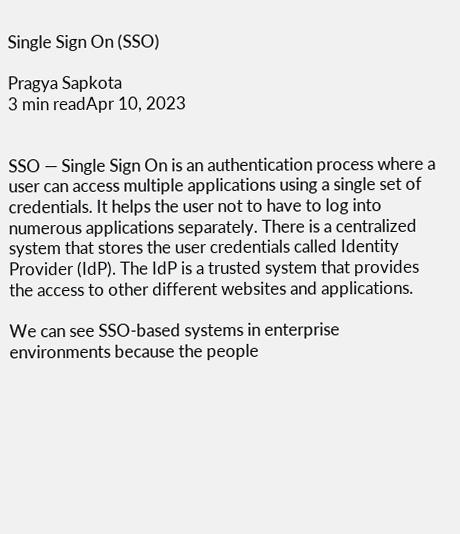Single Sign On (SSO)

Pragya Sapkota
3 min readApr 10, 2023


SSO — Single Sign On is an authentication process where a user can access multiple applications using a single set of credentials. It helps the user not to have to log into numerous applications separately. There is a centralized system that stores the user credentials called Identity Provider (IdP). The IdP is a trusted system that provides the access to other different websites and applications.

We can see SSO-based systems in enterprise environments because the people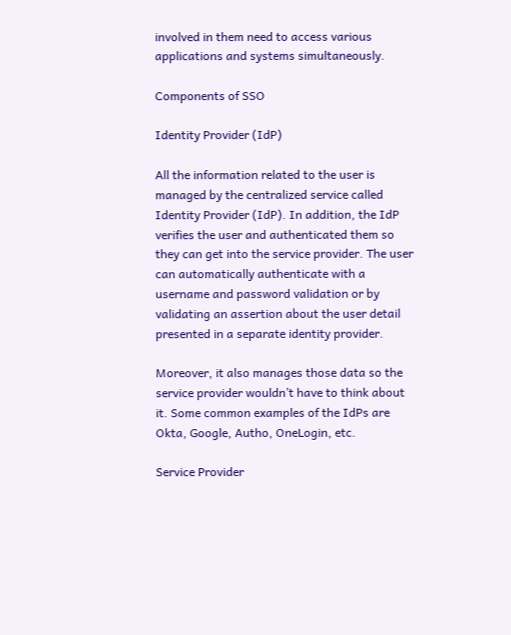involved in them need to access various applications and systems simultaneously.

Components of SSO

Identity Provider (IdP)

All the information related to the user is managed by the centralized service called Identity Provider (IdP). In addition, the IdP verifies the user and authenticated them so they can get into the service provider. The user can automatically authenticate with a username and password validation or by validating an assertion about the user detail presented in a separate identity provider.

Moreover, it also manages those data so the service provider wouldn’t have to think about it. Some common examples of the IdPs are Okta, Google, Autho, OneLogin, etc.

Service Provider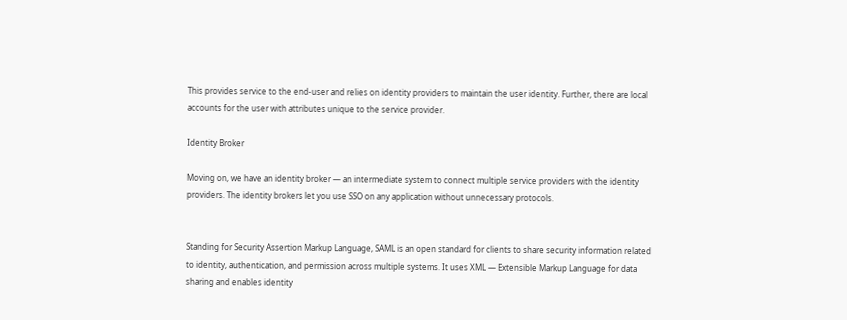This provides service to the end-user and relies on identity providers to maintain the user identity. Further, there are local accounts for the user with attributes unique to the service provider.

Identity Broker

Moving on, we have an identity broker — an intermediate system to connect multiple service providers with the identity providers. The identity brokers let you use SSO on any application without unnecessary protocols.


Standing for Security Assertion Markup Language, SAML is an open standard for clients to share security information related to identity, authentication, and permission across multiple systems. It uses XML — Extensible Markup Language for data sharing and enables identity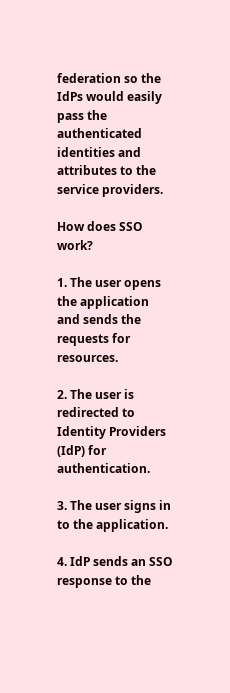federation so the IdPs would easily pass the authenticated identities and attributes to the service providers.

How does SSO work?

1. The user opens the application and sends the requests for resources.

2. The user is redirected to Identity Providers (IdP) for authentication.

3. The user signs in to the application.

4. IdP sends an SSO response to the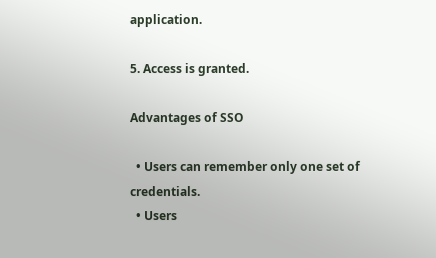application.

5. Access is granted.

Advantages of SSO

  • Users can remember only one set of credentials.
  • Users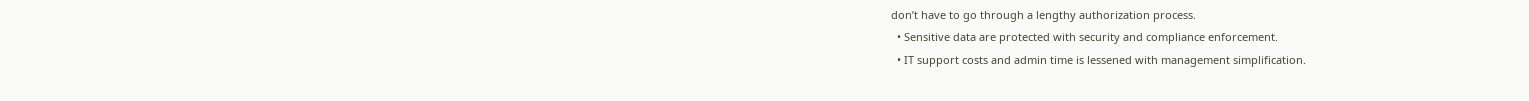don’t have to go through a lengthy authorization process.
  • Sensitive data are protected with security and compliance enforcement.
  • IT support costs and admin time is lessened with management simplification.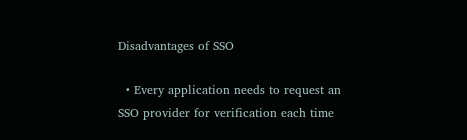Disadvantages of SSO

  • Every application needs to request an SSO provider for verification each time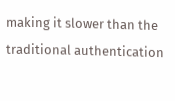making it slower than the traditional authentication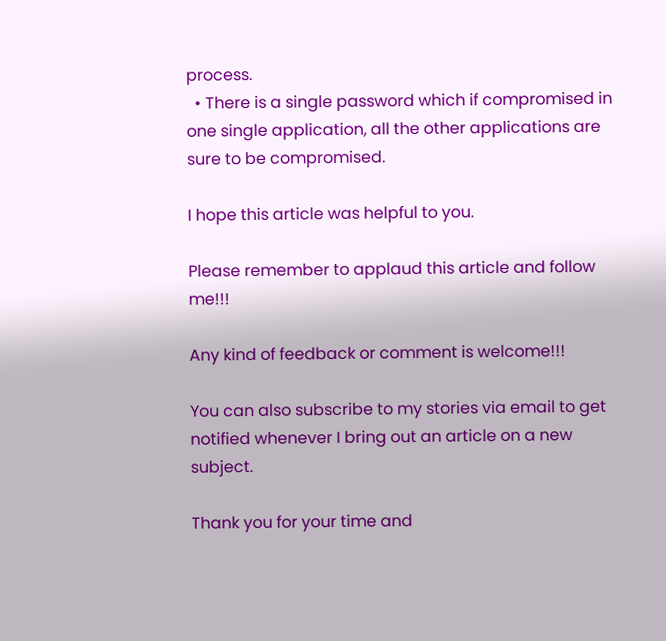process.
  • There is a single password which if compromised in one single application, all the other applications are sure to be compromised.

I hope this article was helpful to you.

Please remember to applaud this article and follow me!!!

Any kind of feedback or comment is welcome!!!

You can also subscribe to my stories via email to get notified whenever I bring out an article on a new subject.

Thank you for your time and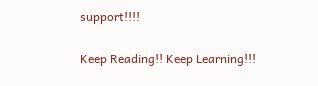support!!!!

Keep Reading!! Keep Learning!!!